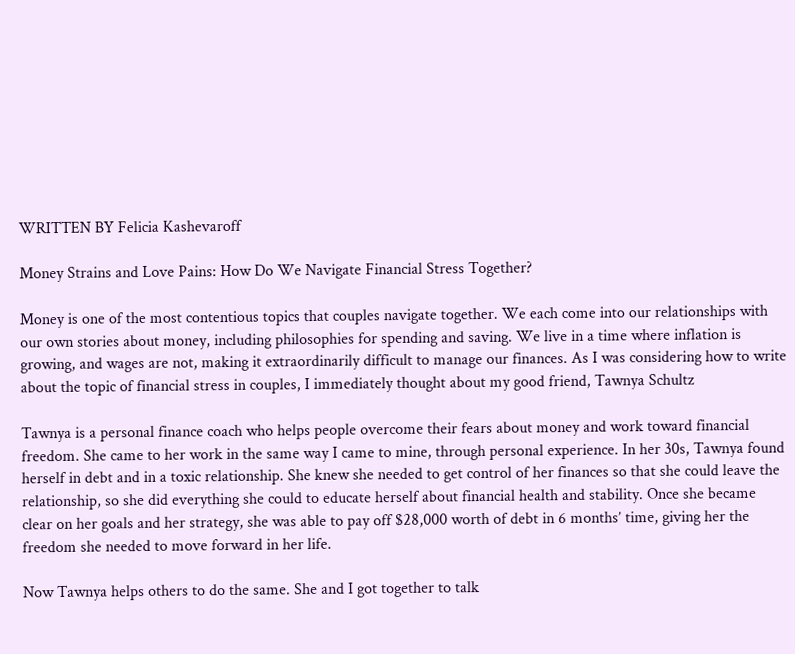WRITTEN BY Felicia Kashevaroff

Money Strains and Love Pains: How Do We Navigate Financial Stress Together?

Money is one of the most contentious topics that couples navigate together. We each come into our relationships with our own stories about money, including philosophies for spending and saving. We live in a time where inflation is growing, and wages are not, making it extraordinarily difficult to manage our finances. As I was considering how to write about the topic of financial stress in couples, I immediately thought about my good friend, Tawnya Schultz

Tawnya is a personal finance coach who helps people overcome their fears about money and work toward financial freedom. She came to her work in the same way I came to mine, through personal experience. In her 30s, Tawnya found herself in debt and in a toxic relationship. She knew she needed to get control of her finances so that she could leave the relationship, so she did everything she could to educate herself about financial health and stability. Once she became clear on her goals and her strategy, she was able to pay off $28,000 worth of debt in 6 months’ time, giving her the freedom she needed to move forward in her life.

Now Tawnya helps others to do the same. She and I got together to talk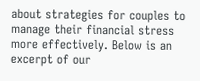about strategies for couples to manage their financial stress more effectively. Below is an excerpt of our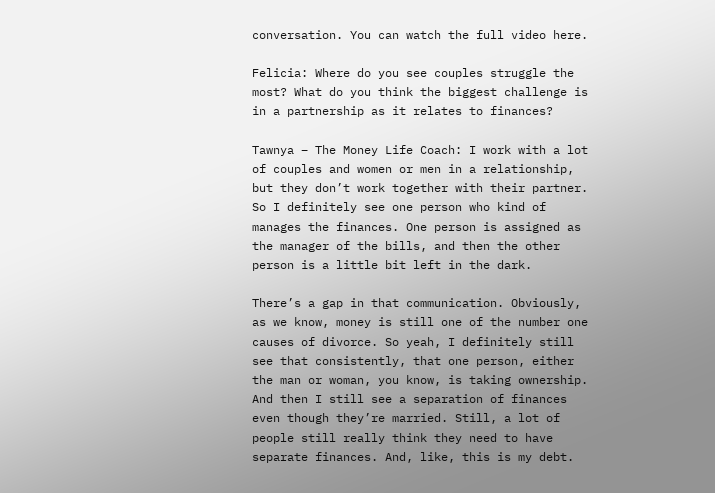conversation. You can watch the full video here.

Felicia: Where do you see couples struggle the most? What do you think the biggest challenge is in a partnership as it relates to finances?

Tawnya – The Money Life Coach: I work with a lot of couples and women or men in a relationship, but they don’t work together with their partner. So I definitely see one person who kind of manages the finances. One person is assigned as the manager of the bills, and then the other person is a little bit left in the dark.

There’s a gap in that communication. Obviously, as we know, money is still one of the number one causes of divorce. So yeah, I definitely still see that consistently, that one person, either the man or woman, you know, is taking ownership. And then I still see a separation of finances even though they’re married. Still, a lot of people still really think they need to have separate finances. And, like, this is my debt.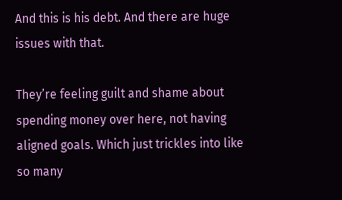And this is his debt. And there are huge issues with that.

They’re feeling guilt and shame about spending money over here, not having aligned goals. Which just trickles into like so many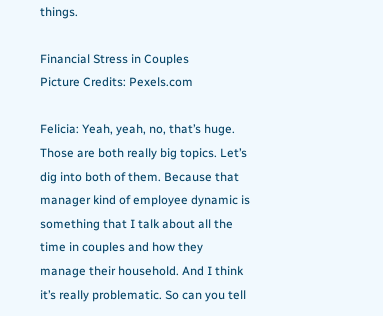things.

Financial Stress in Couples
Picture Credits: Pexels.com

Felicia: Yeah, yeah, no, that’s huge. Those are both really big topics. Let’s dig into both of them. Because that manager kind of employee dynamic is something that I talk about all the time in couples and how they manage their household. And I think it’s really problematic. So can you tell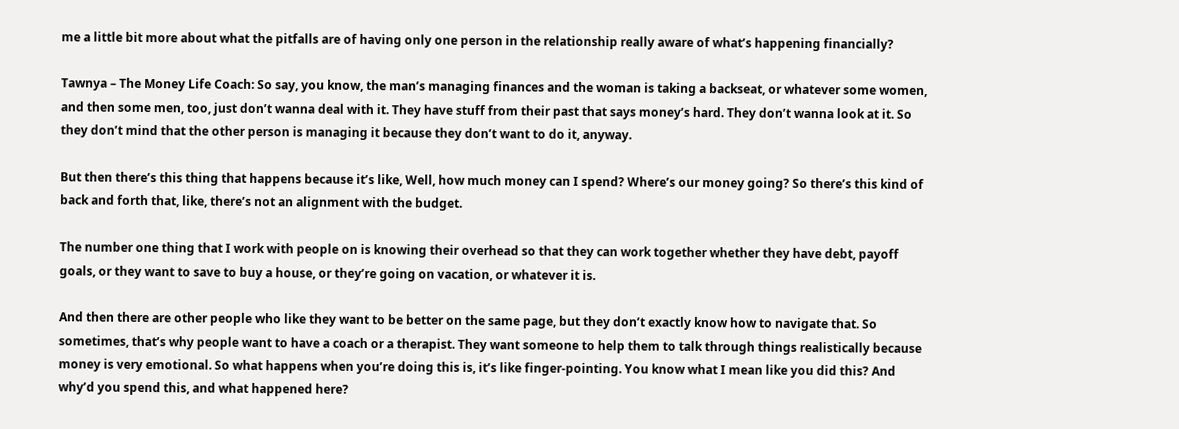me a little bit more about what the pitfalls are of having only one person in the relationship really aware of what’s happening financially?

Tawnya – The Money Life Coach: So say, you know, the man’s managing finances and the woman is taking a backseat, or whatever some women, and then some men, too, just don’t wanna deal with it. They have stuff from their past that says money’s hard. They don’t wanna look at it. So they don’t mind that the other person is managing it because they don’t want to do it, anyway.

But then there’s this thing that happens because it’s like, Well, how much money can I spend? Where’s our money going? So there’s this kind of back and forth that, like, there’s not an alignment with the budget.

The number one thing that I work with people on is knowing their overhead so that they can work together whether they have debt, payoff goals, or they want to save to buy a house, or they’re going on vacation, or whatever it is.

And then there are other people who like they want to be better on the same page, but they don’t exactly know how to navigate that. So sometimes, that’s why people want to have a coach or a therapist. They want someone to help them to talk through things realistically because money is very emotional. So what happens when you’re doing this is, it’s like finger-pointing. You know what I mean like you did this? And why’d you spend this, and what happened here?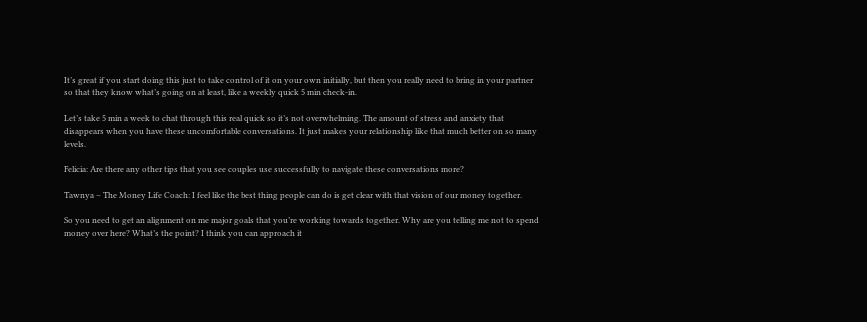It’s great if you start doing this just to take control of it on your own initially, but then you really need to bring in your partner so that they know what’s going on at least, like a weekly quick 5 min check-in.

Let’s take 5 min a week to chat through this real quick so it’s not overwhelming. The amount of stress and anxiety that disappears when you have these uncomfortable conversations. It just makes your relationship like that much better on so many levels.

Felicia: Are there any other tips that you see couples use successfully to navigate these conversations more?

Tawnya – The Money Life Coach: I feel like the best thing people can do is get clear with that vision of our money together.

So you need to get an alignment on me major goals that you’re working towards together. Why are you telling me not to spend money over here? What’s the point? I think you can approach it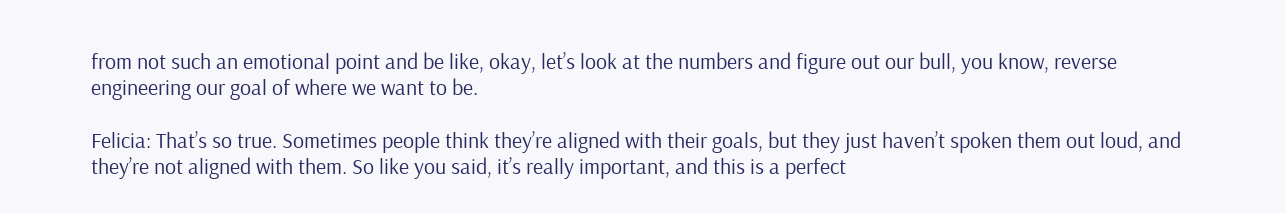from not such an emotional point and be like, okay, let’s look at the numbers and figure out our bull, you know, reverse engineering our goal of where we want to be.

Felicia: That’s so true. Sometimes people think they’re aligned with their goals, but they just haven’t spoken them out loud, and they’re not aligned with them. So like you said, it’s really important, and this is a perfect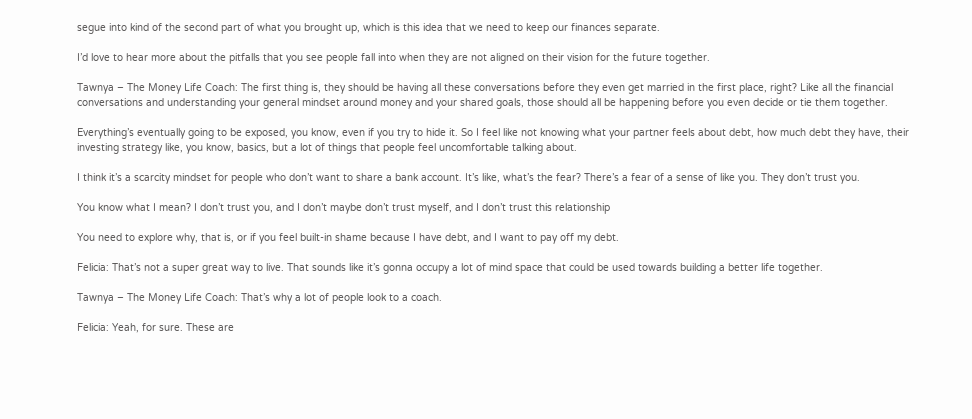segue into kind of the second part of what you brought up, which is this idea that we need to keep our finances separate.

I’d love to hear more about the pitfalls that you see people fall into when they are not aligned on their vision for the future together.

Tawnya – The Money Life Coach: The first thing is, they should be having all these conversations before they even get married in the first place, right? Like all the financial conversations and understanding your general mindset around money and your shared goals, those should all be happening before you even decide or tie them together.

Everything’s eventually going to be exposed, you know, even if you try to hide it. So I feel like not knowing what your partner feels about debt, how much debt they have, their investing strategy like, you know, basics, but a lot of things that people feel uncomfortable talking about.

I think it’s a scarcity mindset for people who don’t want to share a bank account. It’s like, what’s the fear? There’s a fear of a sense of like you. They don’t trust you.

You know what I mean? I don’t trust you, and I don’t maybe don’t trust myself, and I don’t trust this relationship

You need to explore why, that is, or if you feel built-in shame because I have debt, and I want to pay off my debt.

Felicia: That’s not a super great way to live. That sounds like it’s gonna occupy a lot of mind space that could be used towards building a better life together.

Tawnya – The Money Life Coach: That’s why a lot of people look to a coach.

Felicia: Yeah, for sure. These are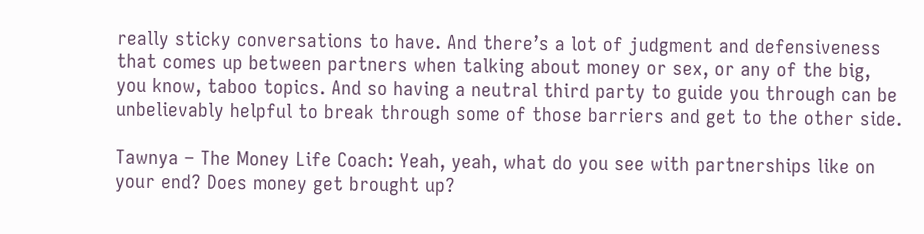really sticky conversations to have. And there’s a lot of judgment and defensiveness that comes up between partners when talking about money or sex, or any of the big, you know, taboo topics. And so having a neutral third party to guide you through can be unbelievably helpful to break through some of those barriers and get to the other side.

Tawnya – The Money Life Coach: Yeah, yeah, what do you see with partnerships like on your end? Does money get brought up?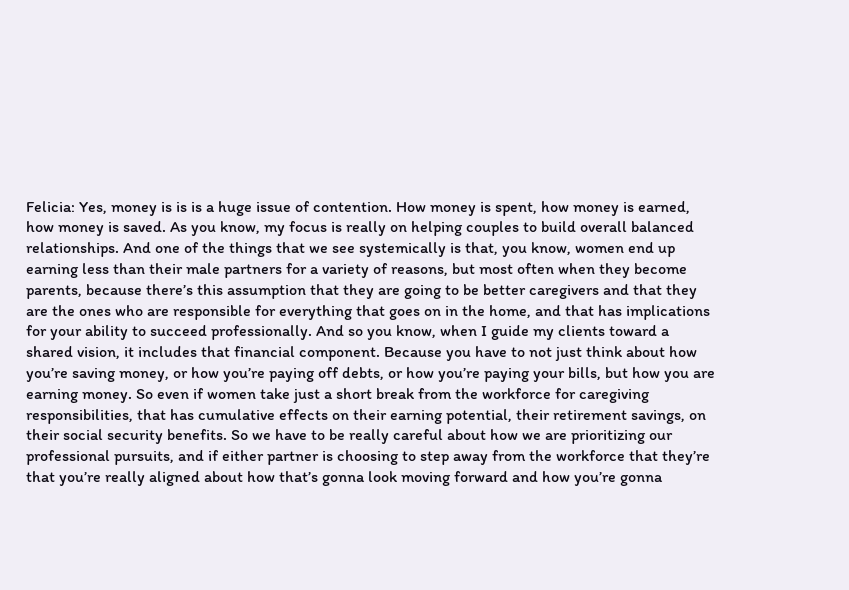Felicia: Yes, money is is is a huge issue of contention. How money is spent, how money is earned, how money is saved. As you know, my focus is really on helping couples to build overall balanced relationships. And one of the things that we see systemically is that, you know, women end up earning less than their male partners for a variety of reasons, but most often when they become parents, because there’s this assumption that they are going to be better caregivers and that they are the ones who are responsible for everything that goes on in the home, and that has implications for your ability to succeed professionally. And so you know, when I guide my clients toward a shared vision, it includes that financial component. Because you have to not just think about how you’re saving money, or how you’re paying off debts, or how you’re paying your bills, but how you are earning money. So even if women take just a short break from the workforce for caregiving responsibilities, that has cumulative effects on their earning potential, their retirement savings, on their social security benefits. So we have to be really careful about how we are prioritizing our professional pursuits, and if either partner is choosing to step away from the workforce that they’re that you’re really aligned about how that’s gonna look moving forward and how you’re gonna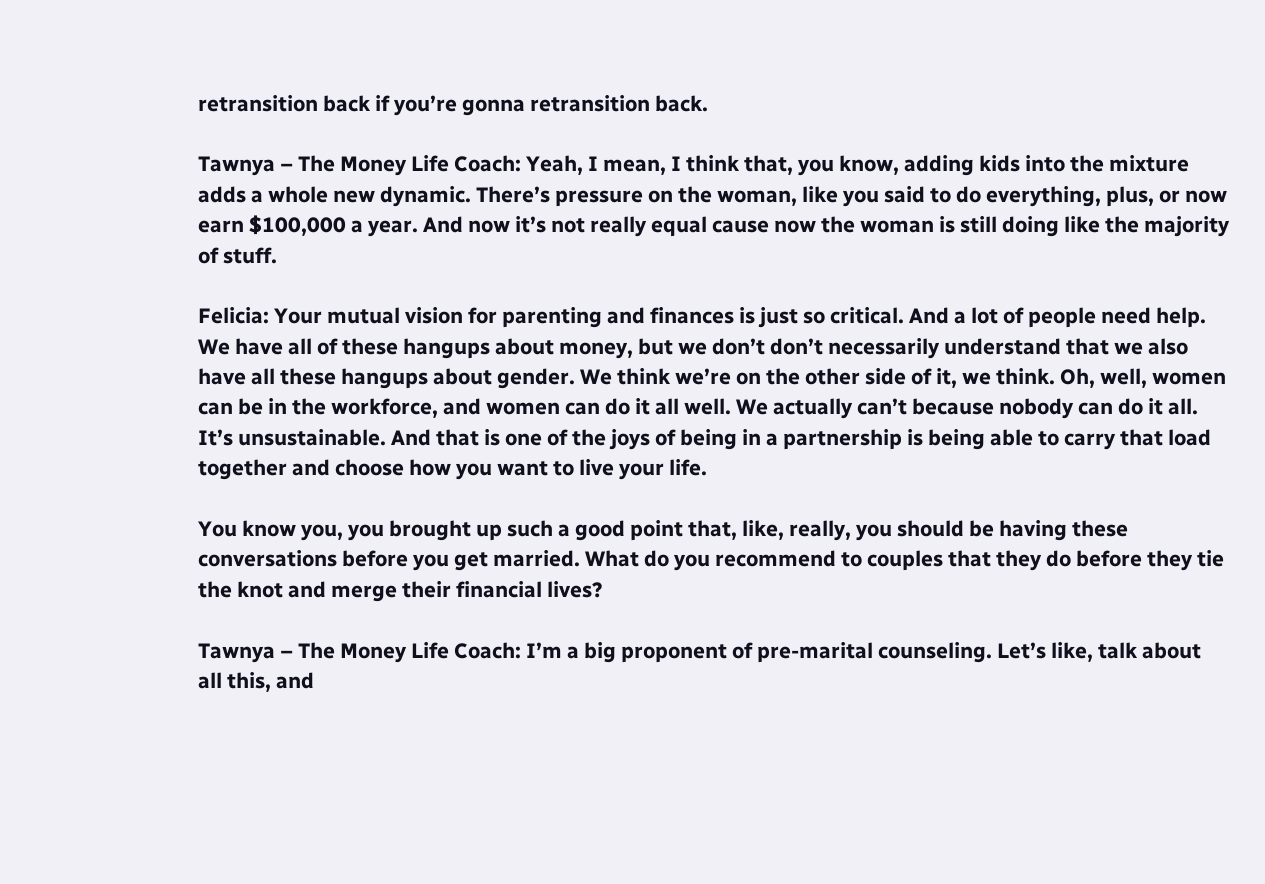retransition back if you’re gonna retransition back.

Tawnya – The Money Life Coach: Yeah, I mean, I think that, you know, adding kids into the mixture adds a whole new dynamic. There’s pressure on the woman, like you said to do everything, plus, or now earn $100,000 a year. And now it’s not really equal cause now the woman is still doing like the majority of stuff.

Felicia: Your mutual vision for parenting and finances is just so critical. And a lot of people need help. We have all of these hangups about money, but we don’t don’t necessarily understand that we also have all these hangups about gender. We think we’re on the other side of it, we think. Oh, well, women can be in the workforce, and women can do it all well. We actually can’t because nobody can do it all. It’s unsustainable. And that is one of the joys of being in a partnership is being able to carry that load together and choose how you want to live your life.

You know you, you brought up such a good point that, like, really, you should be having these conversations before you get married. What do you recommend to couples that they do before they tie the knot and merge their financial lives?

Tawnya – The Money Life Coach: I’m a big proponent of pre-marital counseling. Let’s like, talk about all this, and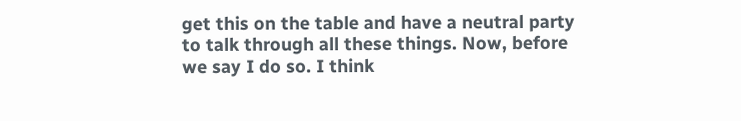get this on the table and have a neutral party to talk through all these things. Now, before we say I do so. I think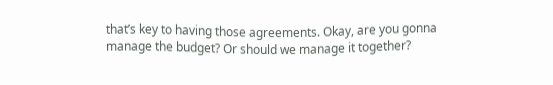that’s key to having those agreements. Okay, are you gonna manage the budget? Or should we manage it together?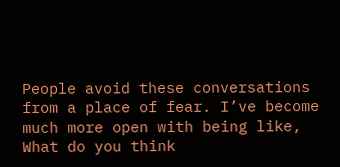People avoid these conversations from a place of fear. I’ve become much more open with being like, What do you think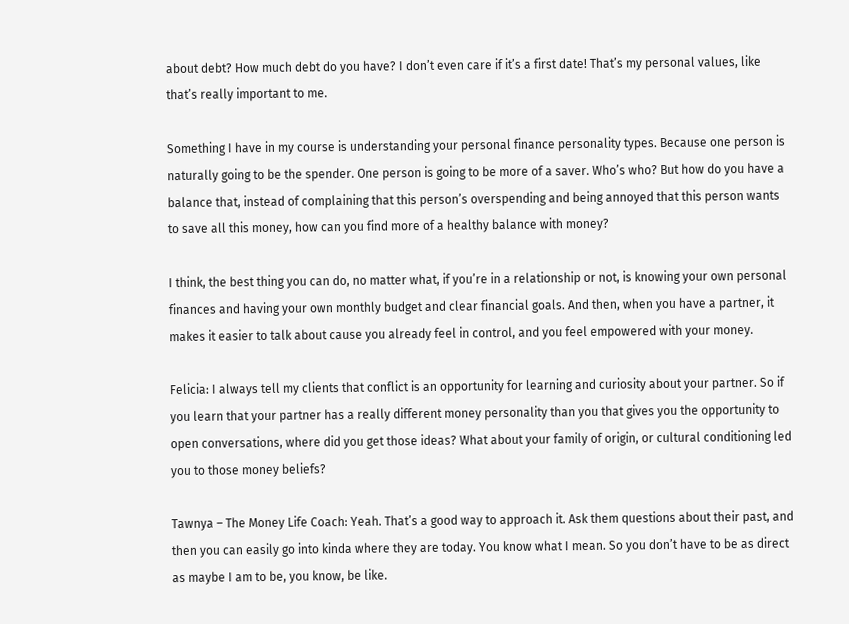about debt? How much debt do you have? I don’t even care if it’s a first date! That’s my personal values, like that’s really important to me.

Something I have in my course is understanding your personal finance personality types. Because one person is naturally going to be the spender. One person is going to be more of a saver. Who’s who? But how do you have a balance that, instead of complaining that this person’s overspending and being annoyed that this person wants to save all this money, how can you find more of a healthy balance with money?

I think, the best thing you can do, no matter what, if you’re in a relationship or not, is knowing your own personal finances and having your own monthly budget and clear financial goals. And then, when you have a partner, it makes it easier to talk about cause you already feel in control, and you feel empowered with your money.

Felicia: I always tell my clients that conflict is an opportunity for learning and curiosity about your partner. So if you learn that your partner has a really different money personality than you that gives you the opportunity to open conversations, where did you get those ideas? What about your family of origin, or cultural conditioning led you to those money beliefs?

Tawnya – The Money Life Coach: Yeah. That’s a good way to approach it. Ask them questions about their past, and then you can easily go into kinda where they are today. You know what I mean. So you don’t have to be as direct as maybe I am to be, you know, be like.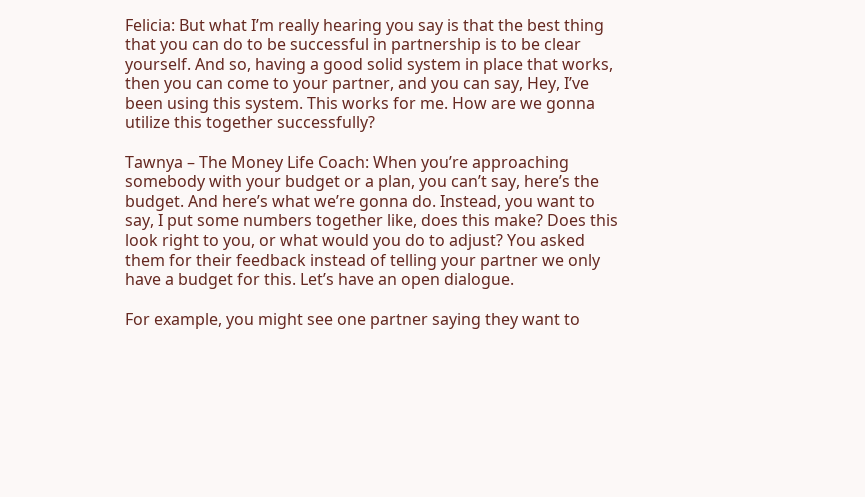Felicia: But what I’m really hearing you say is that the best thing that you can do to be successful in partnership is to be clear yourself. And so, having a good solid system in place that works, then you can come to your partner, and you can say, Hey, I’ve been using this system. This works for me. How are we gonna utilize this together successfully?

Tawnya – The Money Life Coach: When you’re approaching somebody with your budget or a plan, you can’t say, here’s the budget. And here’s what we’re gonna do. Instead, you want to say, I put some numbers together like, does this make? Does this look right to you, or what would you do to adjust? You asked them for their feedback instead of telling your partner we only have a budget for this. Let’s have an open dialogue.

For example, you might see one partner saying they want to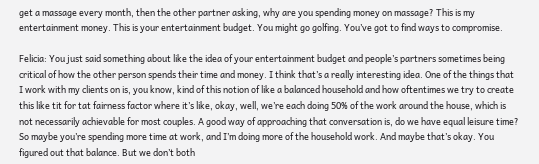get a massage every month, then the other partner asking, why are you spending money on massage? This is my entertainment money. This is your entertainment budget. You might go golfing. You’ve got to find ways to compromise.

Felicia: You just said something about like the idea of your entertainment budget and people’s partners sometimes being critical of how the other person spends their time and money. I think that’s a really interesting idea. One of the things that I work with my clients on is, you know, kind of this notion of like a balanced household and how oftentimes we try to create this like tit for tat fairness factor where it’s like, okay, well, we’re each doing 50% of the work around the house, which is not necessarily achievable for most couples. A good way of approaching that conversation is, do we have equal leisure time? So maybe you’re spending more time at work, and I’m doing more of the household work. And maybe that’s okay. You figured out that balance. But we don’t both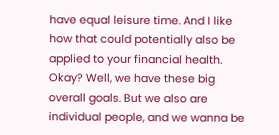have equal leisure time. And I like how that could potentially also be applied to your financial health. Okay? Well, we have these big overall goals. But we also are individual people, and we wanna be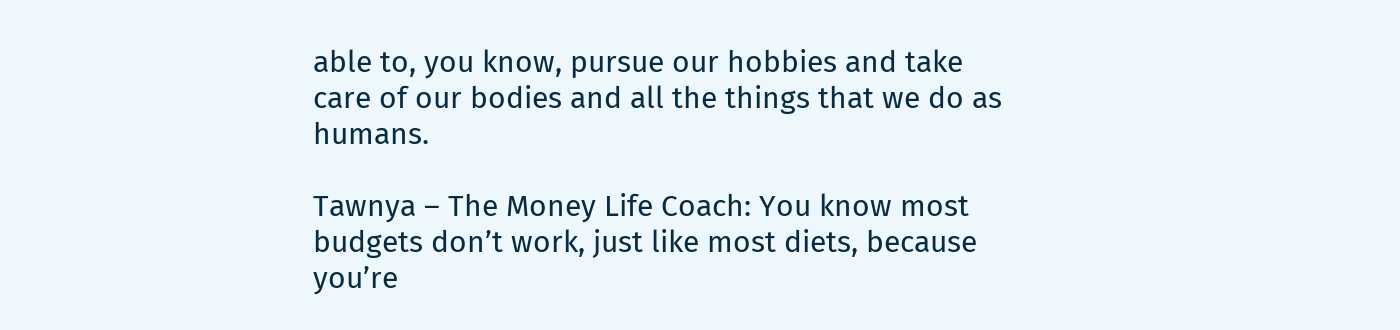able to, you know, pursue our hobbies and take care of our bodies and all the things that we do as humans.

Tawnya – The Money Life Coach: You know most budgets don’t work, just like most diets, because you’re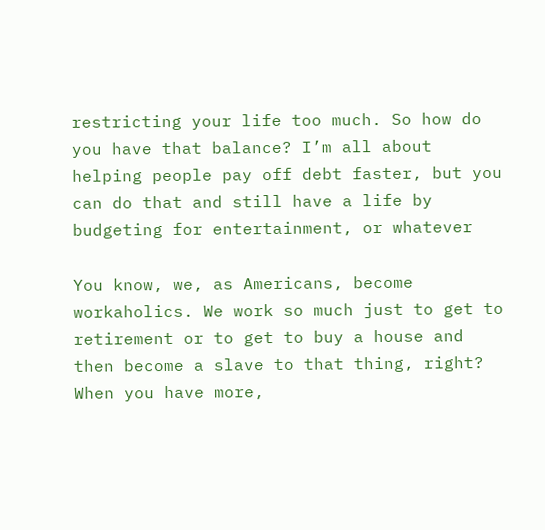restricting your life too much. So how do you have that balance? I’m all about helping people pay off debt faster, but you can do that and still have a life by budgeting for entertainment, or whatever

You know, we, as Americans, become workaholics. We work so much just to get to retirement or to get to buy a house and then become a slave to that thing, right? When you have more,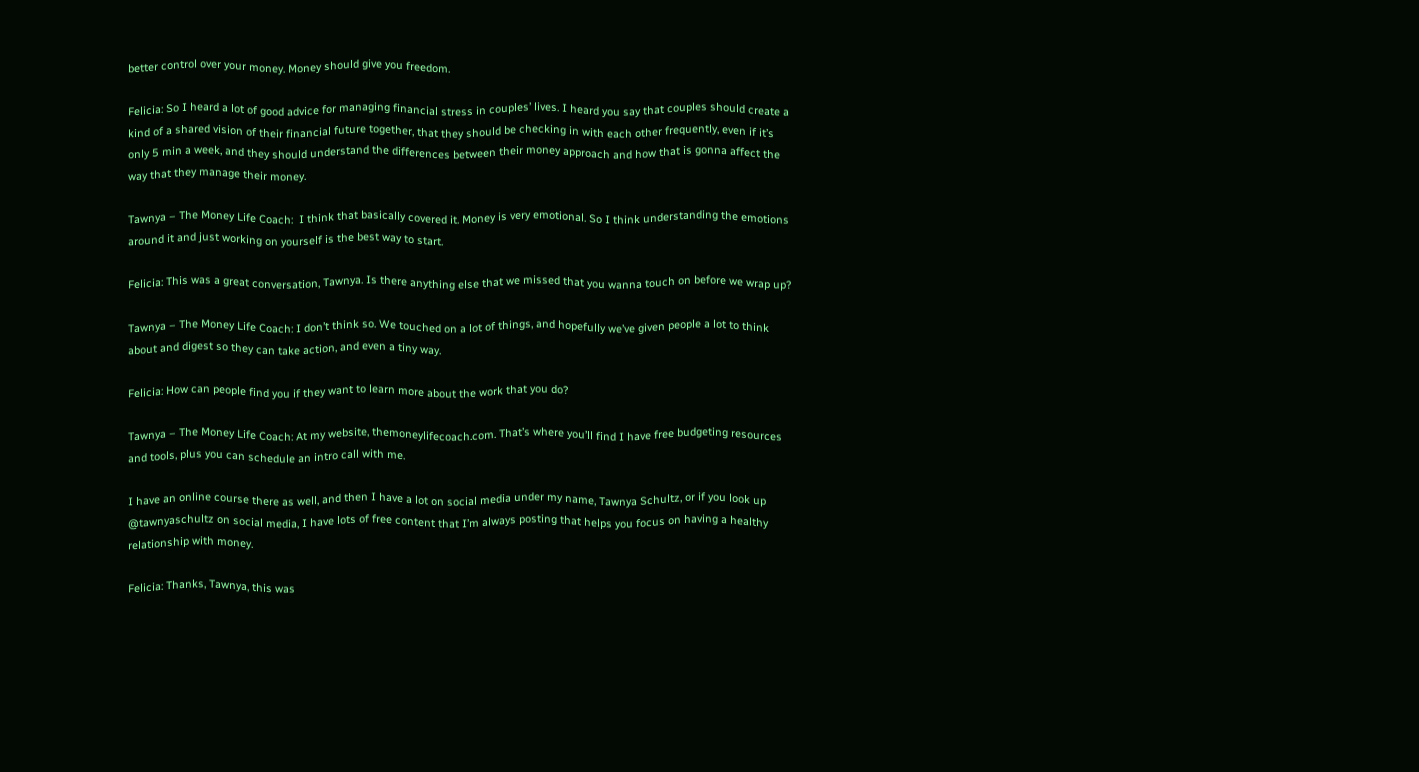better control over your money. Money should give you freedom.

Felicia: So I heard a lot of good advice for managing financial stress in couples’ lives. I heard you say that couples should create a kind of a shared vision of their financial future together, that they should be checking in with each other frequently, even if it’s only 5 min a week, and they should understand the differences between their money approach and how that is gonna affect the way that they manage their money.

Tawnya – The Money Life Coach:  I think that basically covered it. Money is very emotional. So I think understanding the emotions around it and just working on yourself is the best way to start.

Felicia: This was a great conversation, Tawnya. Is there anything else that we missed that you wanna touch on before we wrap up?

Tawnya – The Money Life Coach: I don’t think so. We touched on a lot of things, and hopefully we’ve given people a lot to think about and digest so they can take action, and even a tiny way.

Felicia: How can people find you if they want to learn more about the work that you do?

Tawnya – The Money Life Coach: At my website, themoneylifecoach.com. That’s where you’ll find I have free budgeting resources and tools, plus you can schedule an intro call with me.

I have an online course there as well, and then I have a lot on social media under my name, Tawnya Schultz, or if you look up @tawnyaschultz on social media, I have lots of free content that I’m always posting that helps you focus on having a healthy relationship with money.

Felicia: Thanks, Tawnya, this was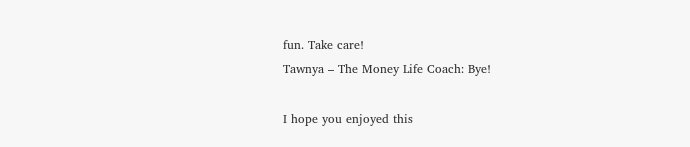fun. Take care!
Tawnya – The Money Life Coach: Bye!

I hope you enjoyed this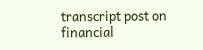transcript post on financial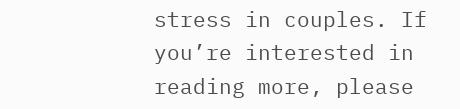stress in couples. If you’re interested in reading more, please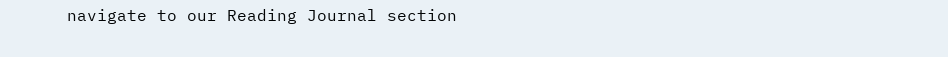navigate to our Reading Journal section